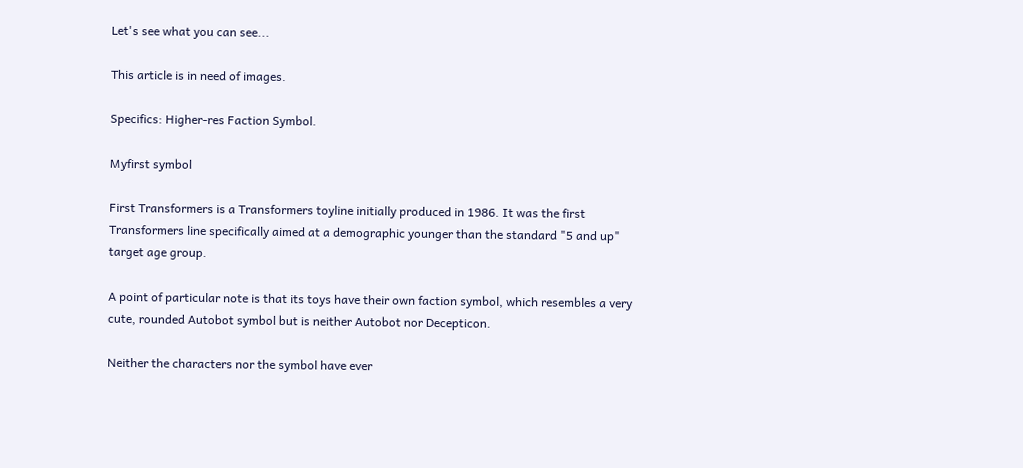Let's see what you can see...

This article is in need of images.

Specifics: Higher-res Faction Symbol.

Myfirst symbol

First Transformers is a Transformers toyline initially produced in 1986. It was the first Transformers line specifically aimed at a demographic younger than the standard "5 and up" target age group.

A point of particular note is that its toys have their own faction symbol, which resembles a very cute, rounded Autobot symbol but is neither Autobot nor Decepticon.

Neither the characters nor the symbol have ever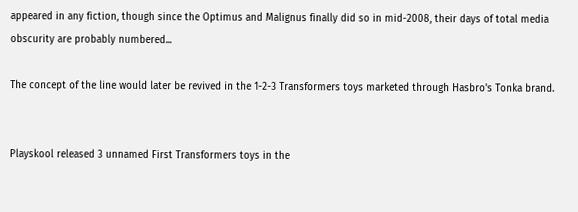appeared in any fiction, though since the Optimus and Malignus finally did so in mid-2008, their days of total media obscurity are probably numbered...

The concept of the line would later be revived in the 1-2-3 Transformers toys marketed through Hasbro's Tonka brand.


Playskool released 3 unnamed First Transformers toys in the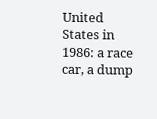United States in 1986: a race car, a dump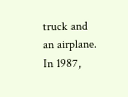truck and an airplane. In 1987,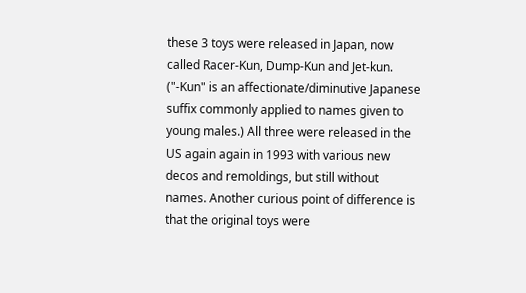these 3 toys were released in Japan, now called Racer-Kun, Dump-Kun and Jet-kun. ("-Kun" is an affectionate/diminutive Japanese suffix commonly applied to names given to young males.) All three were released in the US again again in 1993 with various new decos and remoldings, but still without names. Another curious point of difference is that the original toys were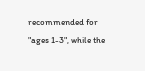recommended for "ages 1-3", while the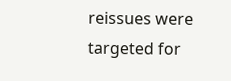reissues were targeted for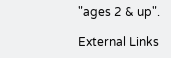"ages 2 & up".

External Links